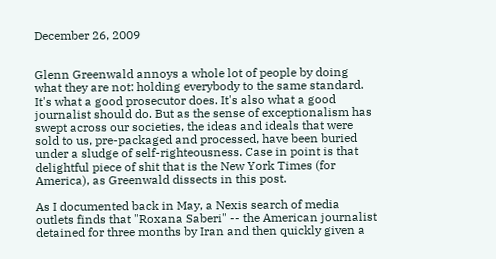December 26, 2009


Glenn Greenwald annoys a whole lot of people by doing what they are not: holding everybody to the same standard. It's what a good prosecutor does. It's also what a good journalist should do. But as the sense of exceptionalism has swept across our societies, the ideas and ideals that were sold to us, pre-packaged and processed, have been buried under a sludge of self-righteousness. Case in point is that delightful piece of shit that is the New York Times (for America), as Greenwald dissects in this post.

As I documented back in May, a Nexis search of media outlets finds that "Roxana Saberi" -- the American journalist detained for three months by Iran and then quickly given a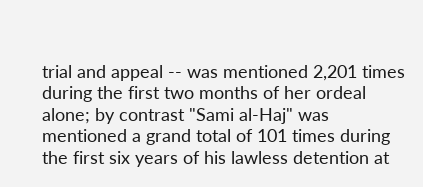trial and appeal -- was mentioned 2,201 times during the first two months of her ordeal alone; by contrast "Sami al-Haj" was mentioned a grand total of 101 times during the first six years of his lawless detention at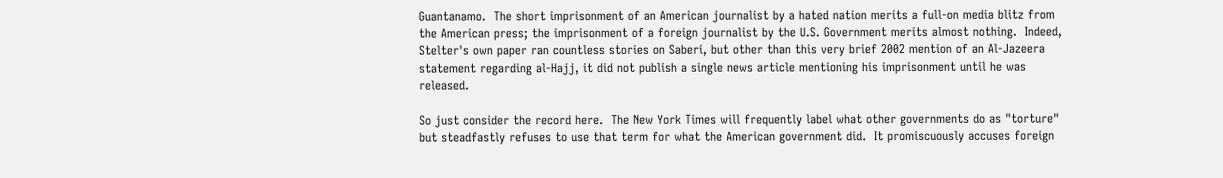Guantanamo.  The short imprisonment of an American journalist by a hated nation merits a full-on media blitz from the American press; the imprisonment of a foreign journalist by the U.S. Government merits almost nothing.  Indeed, Stelter's own paper ran countless stories on Saberi, but other than this very brief 2002 mention of an Al-Jazeera statement regarding al-Hajj, it did not publish a single news article mentioning his imprisonment until he was released.

So just consider the record here.  The New York Times will frequently label what other governments do as "torture" but steadfastly refuses to use that term for what the American government did.  It promiscuously accuses foreign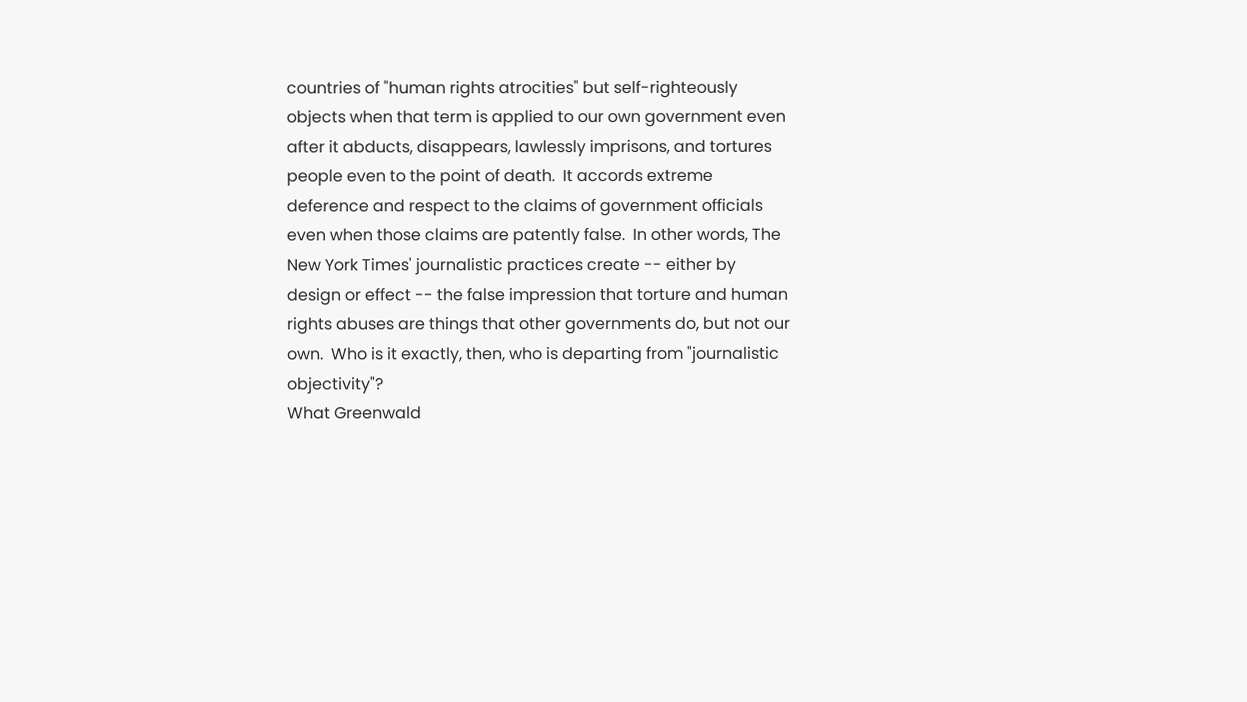countries of "human rights atrocities" but self-righteously objects when that term is applied to our own government even after it abducts, disappears, lawlessly imprisons, and tortures people even to the point of death.  It accords extreme deference and respect to the claims of government officials even when those claims are patently false.  In other words, The New York Times' journalistic practices create -- either by design or effect -- the false impression that torture and human rights abuses are things that other governments do, but not our own.  Who is it exactly, then, who is departing from "journalistic objectivity"?
What Greenwald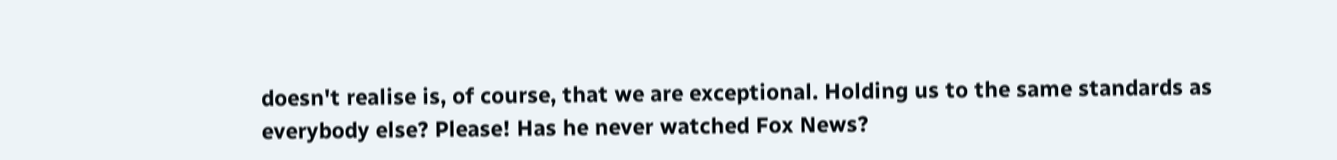doesn't realise is, of course, that we are exceptional. Holding us to the same standards as everybody else? Please! Has he never watched Fox News?